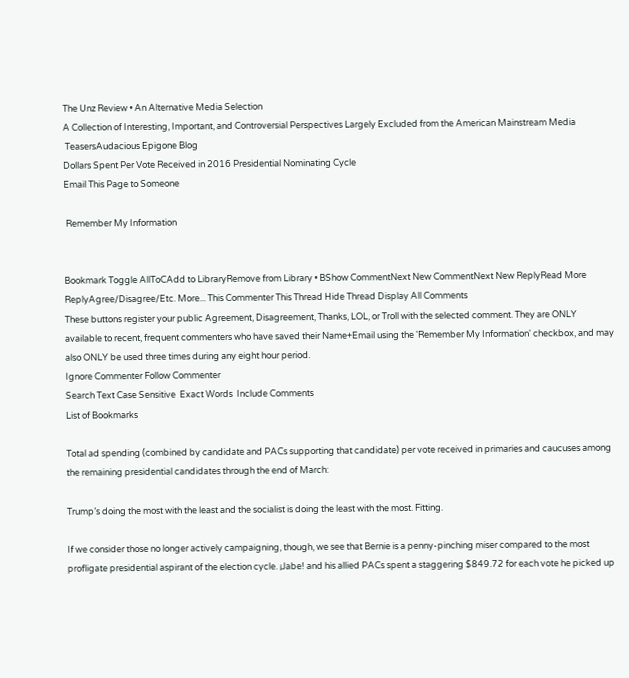The Unz Review • An Alternative Media Selection
A Collection of Interesting, Important, and Controversial Perspectives Largely Excluded from the American Mainstream Media
 TeasersAudacious Epigone Blog
Dollars Spent Per Vote Received in 2016 Presidential Nominating Cycle
Email This Page to Someone

 Remember My Information


Bookmark Toggle AllToCAdd to LibraryRemove from Library • BShow CommentNext New CommentNext New ReplyRead More
ReplyAgree/Disagree/Etc. More... This Commenter This Thread Hide Thread Display All Comments
These buttons register your public Agreement, Disagreement, Thanks, LOL, or Troll with the selected comment. They are ONLY available to recent, frequent commenters who have saved their Name+Email using the 'Remember My Information' checkbox, and may also ONLY be used three times during any eight hour period.
Ignore Commenter Follow Commenter
Search Text Case Sensitive  Exact Words  Include Comments
List of Bookmarks

Total ad spending (combined by candidate and PACs supporting that candidate) per vote received in primaries and caucuses among the remaining presidential candidates through the end of March:

Trump’s doing the most with the least and the socialist is doing the least with the most. Fitting.

If we consider those no longer actively campaigning, though, we see that Bernie is a penny-pinching miser compared to the most profligate presidential aspirant of the election cycle. ¡Jabe! and his allied PACs spent a staggering $849.72 for each vote he picked up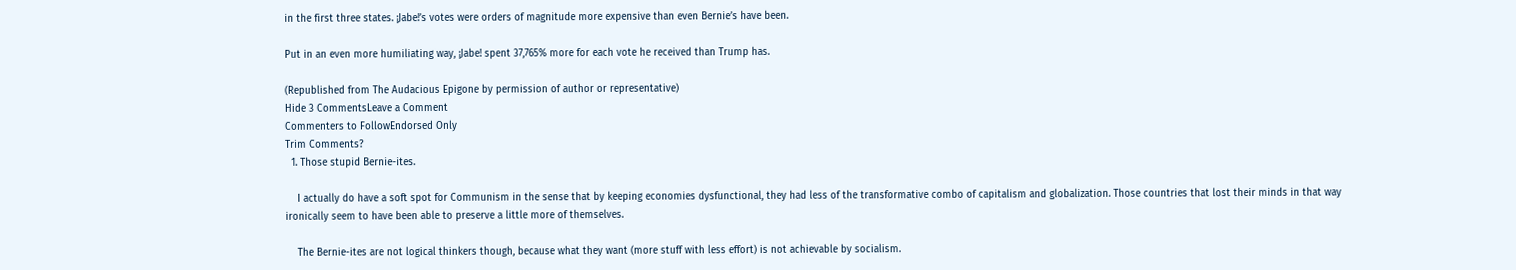in the first three states. ¡Jabe!’s votes were orders of magnitude more expensive than even Bernie’s have been.

Put in an even more humiliating way, ¡Jabe! spent 37,765% more for each vote he received than Trump has.

(Republished from The Audacious Epigone by permission of author or representative)
Hide 3 CommentsLeave a Comment
Commenters to FollowEndorsed Only
Trim Comments?
  1. Those stupid Bernie-ites.

    I actually do have a soft spot for Communism in the sense that by keeping economies dysfunctional, they had less of the transformative combo of capitalism and globalization. Those countries that lost their minds in that way ironically seem to have been able to preserve a little more of themselves.

    The Bernie-ites are not logical thinkers though, because what they want (more stuff with less effort) is not achievable by socialism.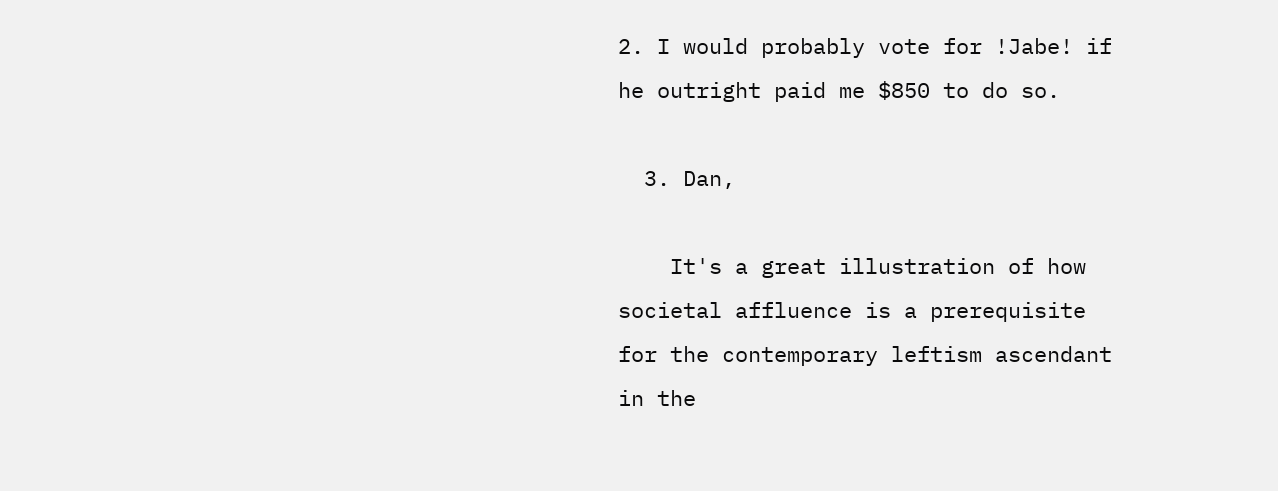2. I would probably vote for !Jabe! if he outright paid me $850 to do so.

  3. Dan,

    It's a great illustration of how societal affluence is a prerequisite for the contemporary leftism ascendant in the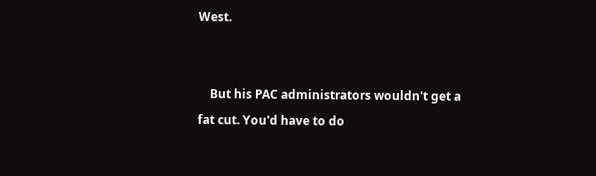West.


    But his PAC administrators wouldn't get a fat cut. You'd have to do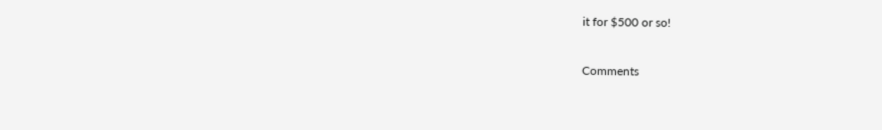it for $500 or so!

Comments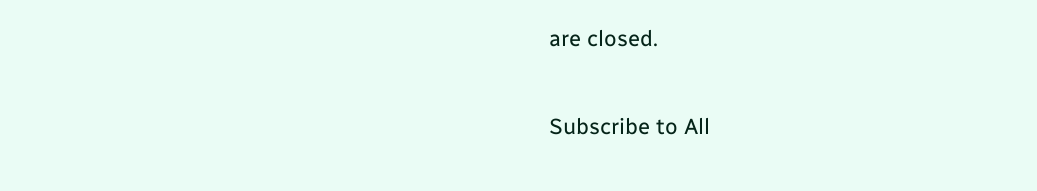are closed.

Subscribe to All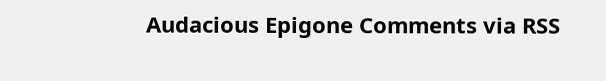Audacious Epigone Comments via RSS